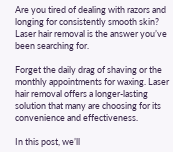Are you tired of dealing with razors and longing for consistently smooth skin? Laser hair removal is the answer you’ve been searching for.

Forget the daily drag of shaving or the monthly appointments for waxing. Laser hair removal offers a longer-lasting solution that many are choosing for its convenience and effectiveness.

In this post, we’ll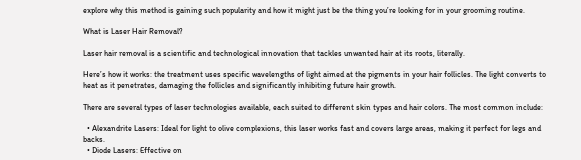explore why this method is gaining such popularity and how it might just be the thing you’re looking for in your grooming routine.

What is Laser Hair Removal?

Laser hair removal is a scientific and technological innovation that tackles unwanted hair at its roots, literally.

Here’s how it works: the treatment uses specific wavelengths of light aimed at the pigments in your hair follicles. The light converts to heat as it penetrates, damaging the follicles and significantly inhibiting future hair growth.

There are several types of laser technologies available, each suited to different skin types and hair colors. The most common include:

  • Alexandrite Lasers: Ideal for light to olive complexions, this laser works fast and covers large areas, making it perfect for legs and backs.
  • Diode Lasers: Effective on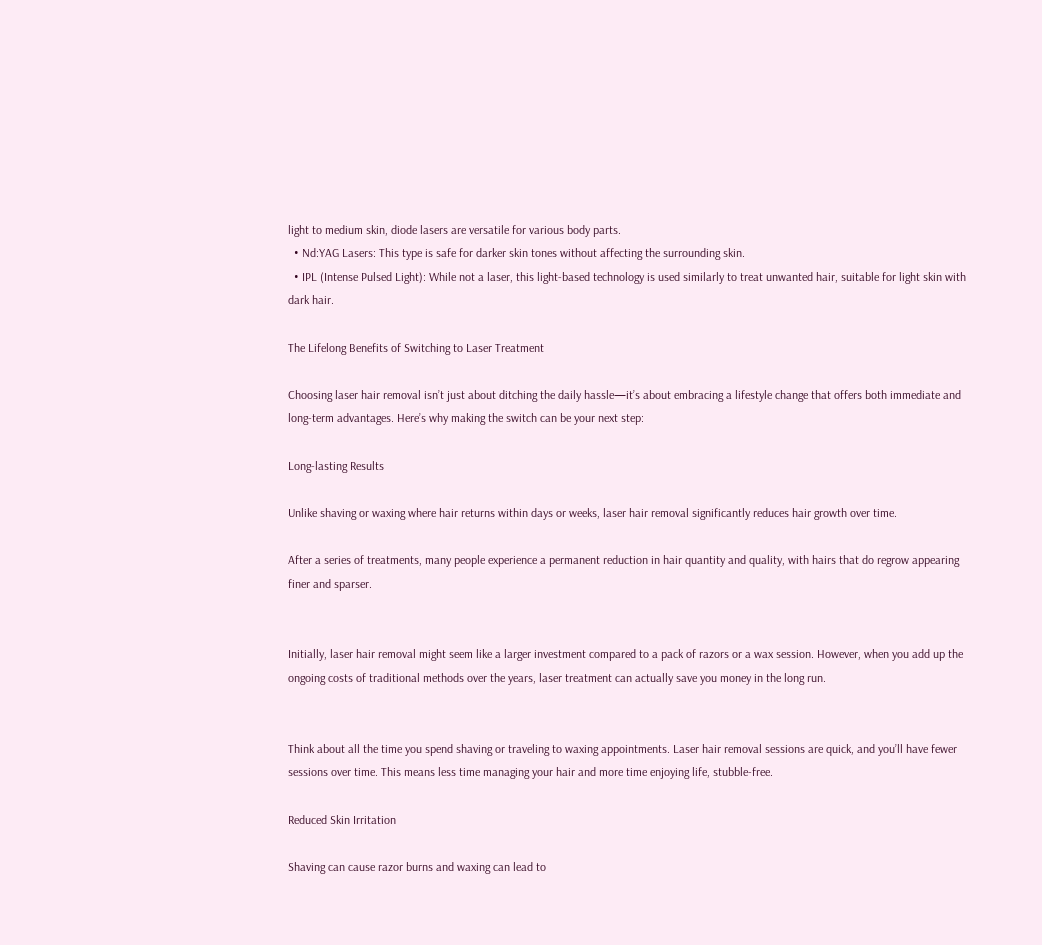light to medium skin, diode lasers are versatile for various body parts.
  • Nd:YAG Lasers: This type is safe for darker skin tones without affecting the surrounding skin.
  • IPL (Intense Pulsed Light): While not a laser, this light-based technology is used similarly to treat unwanted hair, suitable for light skin with dark hair.

The Lifelong Benefits of Switching to Laser Treatment

Choosing laser hair removal isn’t just about ditching the daily hassle—it’s about embracing a lifestyle change that offers both immediate and long-term advantages. Here’s why making the switch can be your next step:

Long-lasting Results

Unlike shaving or waxing where hair returns within days or weeks, laser hair removal significantly reduces hair growth over time.

After a series of treatments, many people experience a permanent reduction in hair quantity and quality, with hairs that do regrow appearing finer and sparser.


Initially, laser hair removal might seem like a larger investment compared to a pack of razors or a wax session. However, when you add up the ongoing costs of traditional methods over the years, laser treatment can actually save you money in the long run.


Think about all the time you spend shaving or traveling to waxing appointments. Laser hair removal sessions are quick, and you’ll have fewer sessions over time. This means less time managing your hair and more time enjoying life, stubble-free.

Reduced Skin Irritation

Shaving can cause razor burns and waxing can lead to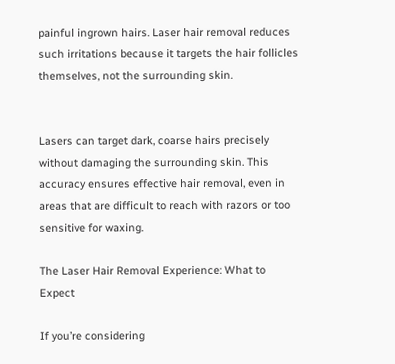painful ingrown hairs. Laser hair removal reduces such irritations because it targets the hair follicles themselves, not the surrounding skin.


Lasers can target dark, coarse hairs precisely without damaging the surrounding skin. This accuracy ensures effective hair removal, even in areas that are difficult to reach with razors or too sensitive for waxing.

The Laser Hair Removal Experience: What to Expect

If you’re considering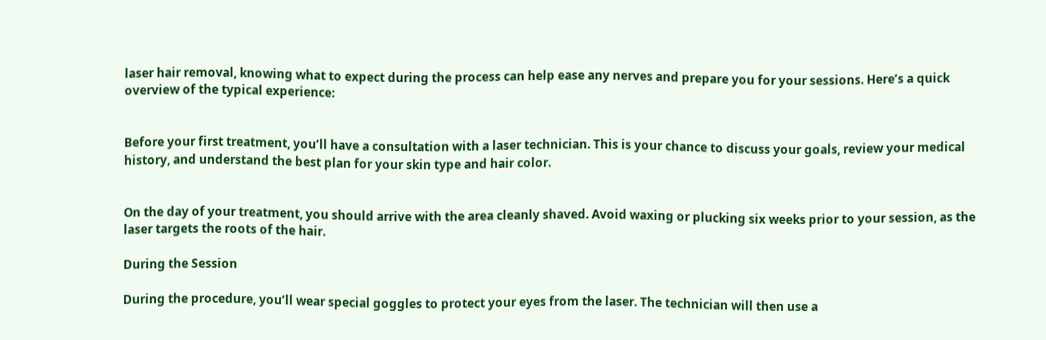laser hair removal, knowing what to expect during the process can help ease any nerves and prepare you for your sessions. Here’s a quick overview of the typical experience:


Before your first treatment, you’ll have a consultation with a laser technician. This is your chance to discuss your goals, review your medical history, and understand the best plan for your skin type and hair color.


On the day of your treatment, you should arrive with the area cleanly shaved. Avoid waxing or plucking six weeks prior to your session, as the laser targets the roots of the hair.

During the Session

During the procedure, you’ll wear special goggles to protect your eyes from the laser. The technician will then use a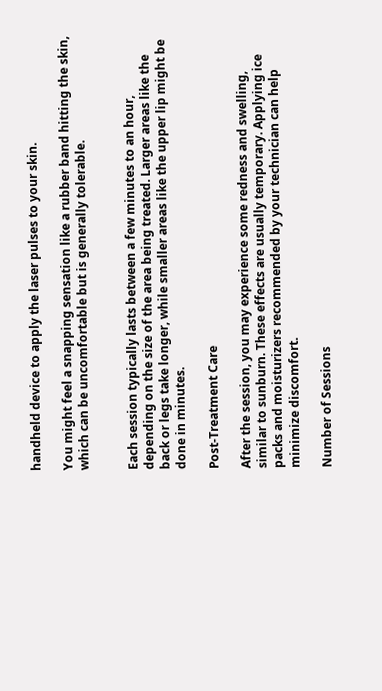handheld device to apply the laser pulses to your skin.

You might feel a snapping sensation like a rubber band hitting the skin, which can be uncomfortable but is generally tolerable.


Each session typically lasts between a few minutes to an hour, depending on the size of the area being treated. Larger areas like the back or legs take longer, while smaller areas like the upper lip might be done in minutes.

Post-Treatment Care

After the session, you may experience some redness and swelling, similar to sunburn. These effects are usually temporary. Applying ice packs and moisturizers recommended by your technician can help minimize discomfort.

Number of Sessions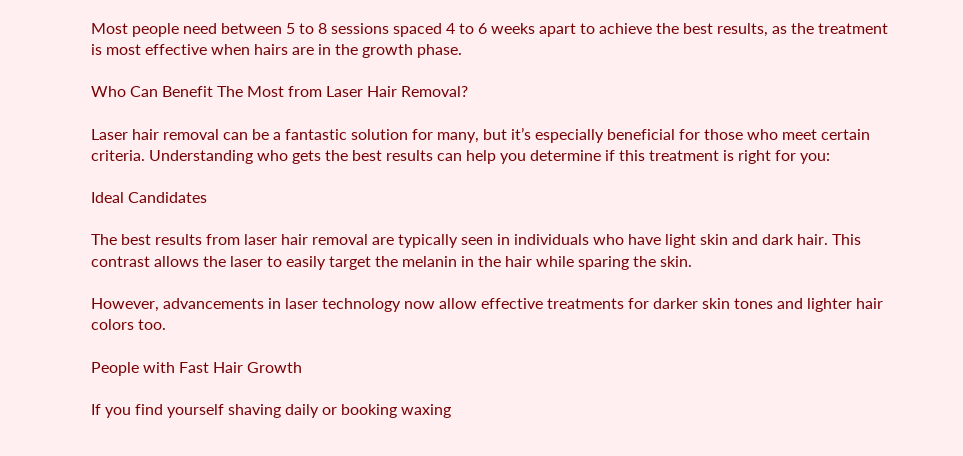Most people need between 5 to 8 sessions spaced 4 to 6 weeks apart to achieve the best results, as the treatment is most effective when hairs are in the growth phase.

Who Can Benefit The Most from Laser Hair Removal?

Laser hair removal can be a fantastic solution for many, but it’s especially beneficial for those who meet certain criteria. Understanding who gets the best results can help you determine if this treatment is right for you:

Ideal Candidates

The best results from laser hair removal are typically seen in individuals who have light skin and dark hair. This contrast allows the laser to easily target the melanin in the hair while sparing the skin.

However, advancements in laser technology now allow effective treatments for darker skin tones and lighter hair colors too.

People with Fast Hair Growth

If you find yourself shaving daily or booking waxing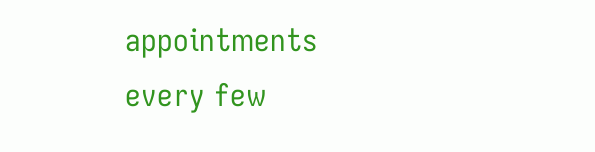appointments every few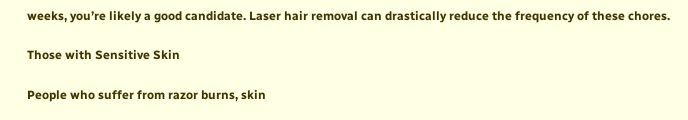weeks, you’re likely a good candidate. Laser hair removal can drastically reduce the frequency of these chores.

Those with Sensitive Skin

People who suffer from razor burns, skin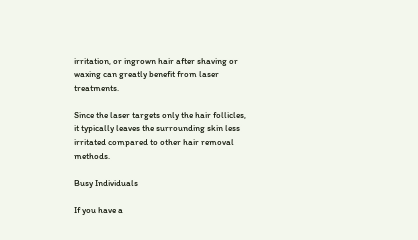irritation, or ingrown hair after shaving or waxing can greatly benefit from laser treatments.

Since the laser targets only the hair follicles, it typically leaves the surrounding skin less irritated compared to other hair removal methods.

Busy Individuals

If you have a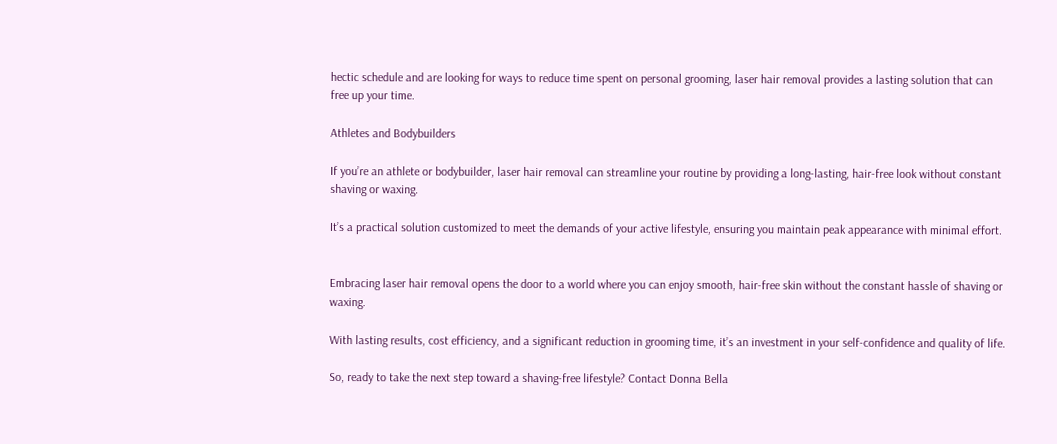hectic schedule and are looking for ways to reduce time spent on personal grooming, laser hair removal provides a lasting solution that can free up your time.

Athletes and Bodybuilders

If you’re an athlete or bodybuilder, laser hair removal can streamline your routine by providing a long-lasting, hair-free look without constant shaving or waxing.

It’s a practical solution customized to meet the demands of your active lifestyle, ensuring you maintain peak appearance with minimal effort.


Embracing laser hair removal opens the door to a world where you can enjoy smooth, hair-free skin without the constant hassle of shaving or waxing.

With lasting results, cost efficiency, and a significant reduction in grooming time, it’s an investment in your self-confidence and quality of life.

So, ready to take the next step toward a shaving-free lifestyle? Contact Donna Bella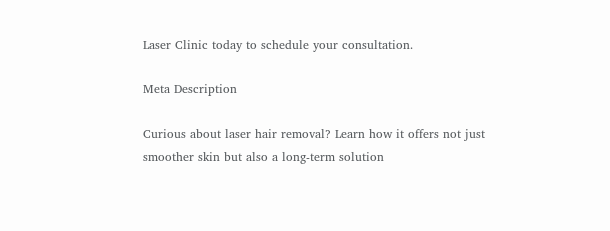Laser Clinic today to schedule your consultation.

Meta Description

Curious about laser hair removal? Learn how it offers not just smoother skin but also a long-term solution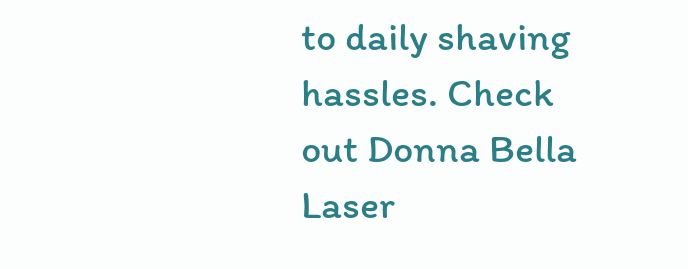to daily shaving hassles. Check out Donna Bella Laser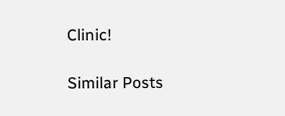Clinic!

Similar Posts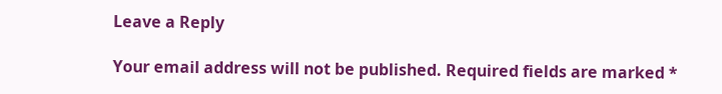Leave a Reply

Your email address will not be published. Required fields are marked *